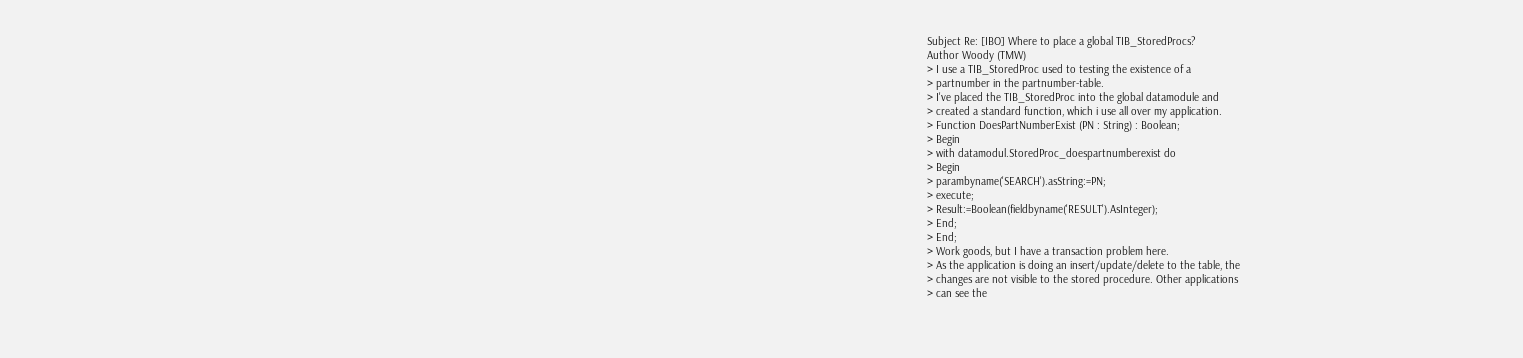Subject Re: [IBO] Where to place a global TIB_StoredProcs?
Author Woody (TMW)
> I use a TIB_StoredProc used to testing the existence of a
> partnumber in the partnumber-table.
> I've placed the TIB_StoredProc into the global datamodule and
> created a standard function, which i use all over my application.
> Function DoesPartNumberExist (PN : String) : Boolean;
> Begin
> with datamodul.StoredProc_doespartnumberexist do
> Begin
> parambyname('SEARCH').asString:=PN;
> execute;
> Result:=Boolean(fieldbyname('RESULT').AsInteger);
> End;
> End;
> Work goods, but I have a transaction problem here.
> As the application is doing an insert/update/delete to the table, the
> changes are not visible to the stored procedure. Other applications
> can see the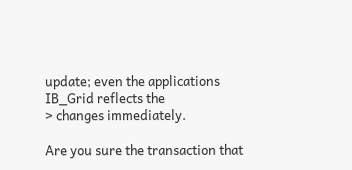update; even the applications IB_Grid reflects the
> changes immediately.

Are you sure the transaction that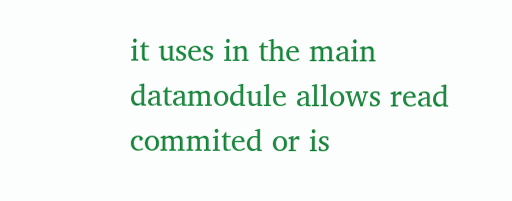it uses in the main datamodule allows read
commited or is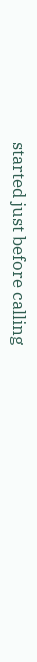started just before calling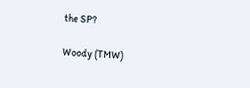the SP?

Woody (TMW)